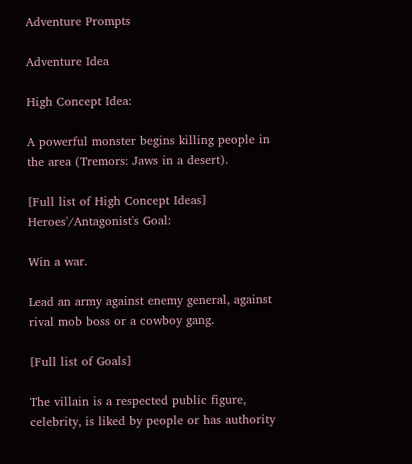Adventure Prompts

Adventure Idea

High Concept Idea:

A powerful monster begins killing people in the area (Tremors: Jaws in a desert).

[Full list of High Concept Ideas]
Heroes'/Antagonist's Goal:

Win a war.

Lead an army against enemy general, against rival mob boss or a cowboy gang.

[Full list of Goals]

The villain is a respected public figure, celebrity, is liked by people or has authority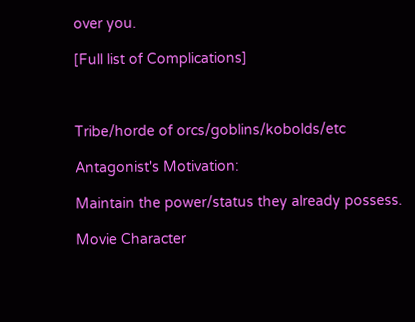over you.

[Full list of Complications]



Tribe/horde of orcs/goblins/kobolds/etc

Antagonist's Motivation:

Maintain the power/status they already possess.

Movie Character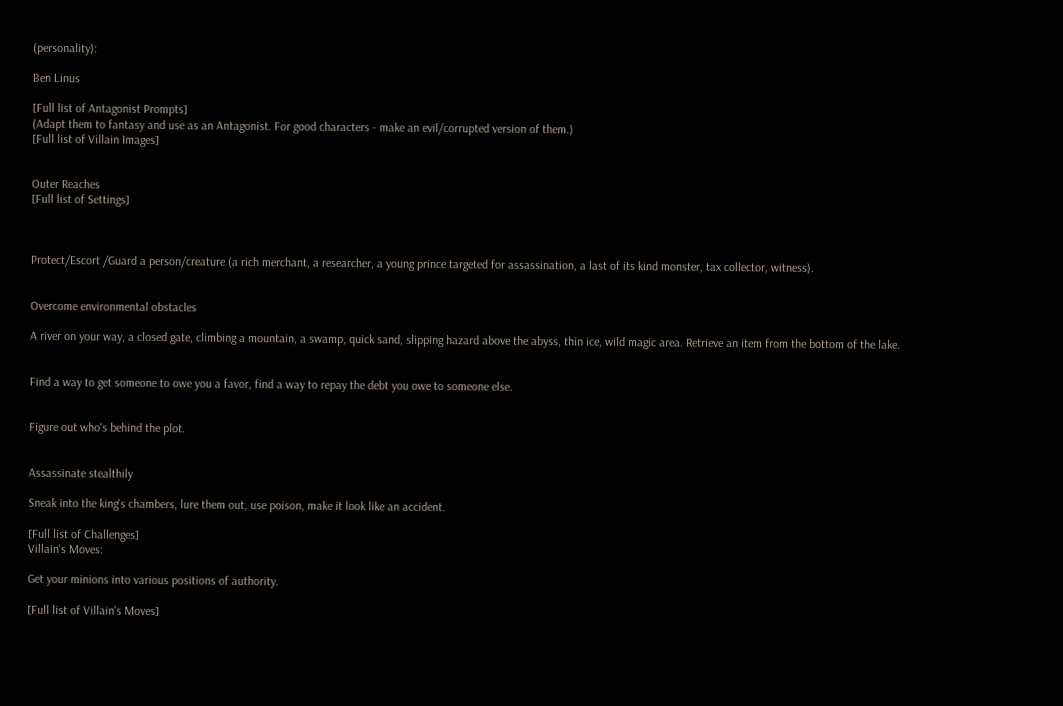(personality):

Ben Linus

[Full list of Antagonist Prompts]
(Adapt them to fantasy and use as an Antagonist. For good characters - make an evil/corrupted version of them.)
[Full list of Villain Images]


Outer Reaches
[Full list of Settings]



Protect/Escort /Guard a person/creature (a rich merchant, a researcher, a young prince targeted for assassination, a last of its kind monster, tax collector, witness).


Overcome environmental obstacles

A river on your way, a closed gate, climbing a mountain, a swamp, quick sand, slipping hazard above the abyss, thin ice, wild magic area. Retrieve an item from the bottom of the lake.


Find a way to get someone to owe you a favor, find a way to repay the debt you owe to someone else.


Figure out who's behind the plot.


Assassinate stealthily

Sneak into the king's chambers, lure them out, use poison, make it look like an accident.

[Full list of Challenges]
Villain's Moves:

Get your minions into various positions of authority.

[Full list of Villain's Moves]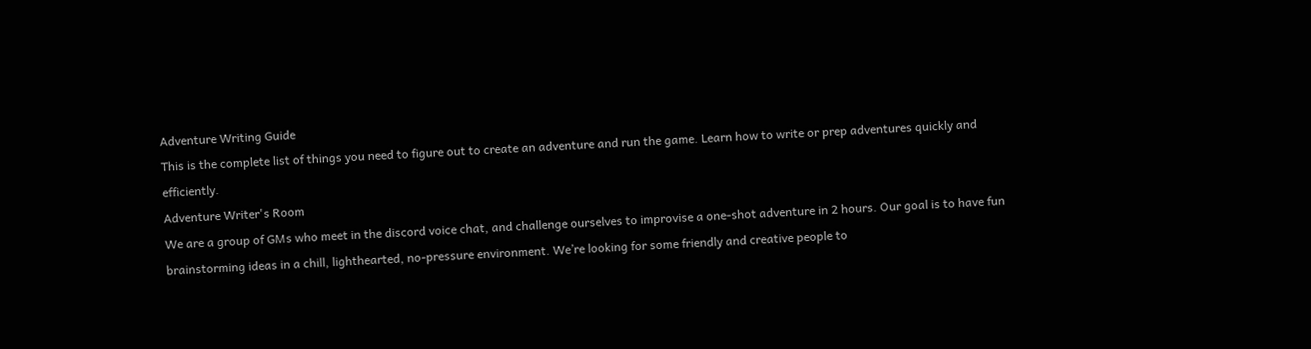Adventure Writing Guide
This is the complete list of things you need to figure out to create an adventure and run the game. Learn how to write or prep adventures quickly and efficiently.
Adventure Writer's Room
We are a group of GMs who meet in the discord voice chat, and challenge ourselves to improvise a one-shot adventure in 2 hours. Our goal is to have fun brainstorming ideas in a chill, lighthearted, no-pressure environment. We’re looking for some friendly and creative people to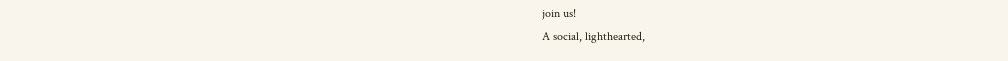join us!
A social, lighthearted,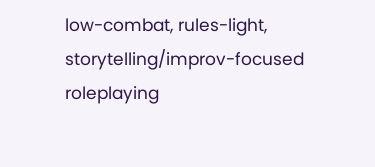low-combat, rules-light, storytelling/improv-focused roleplaying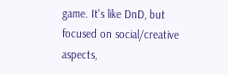game. It's like DnD, but focused on social/creative aspects,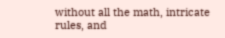without all the math, intricate rules, and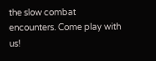the slow combat encounters. Come play with us!